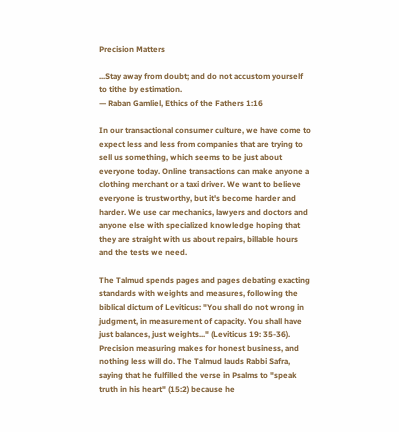Precision Matters

...Stay away from doubt; and do not accustom yourself to tithe by estimation.
— Raban Gamliel, Ethics of the Fathers 1:16

In our transactional consumer culture, we have come to expect less and less from companies that are trying to sell us something, which seems to be just about everyone today. Online transactions can make anyone a clothing merchant or a taxi driver. We want to believe everyone is trustworthy, but it's become harder and harder. We use car mechanics, lawyers and doctors and anyone else with specialized knowledge hoping that they are straight with us about repairs, billable hours and the tests we need.

The Talmud spends pages and pages debating exacting standards with weights and measures, following the biblical dictum of Leviticus: "You shall do not wrong in judgment, in measurement of capacity. You shall have just balances, just weights..." (Leviticus 19: 35-36). Precision measuring makes for honest business, and nothing less will do. The Talmud lauds Rabbi Safra, saying that he fulfilled the verse in Psalms to "speak truth in his heart" (15:2) because he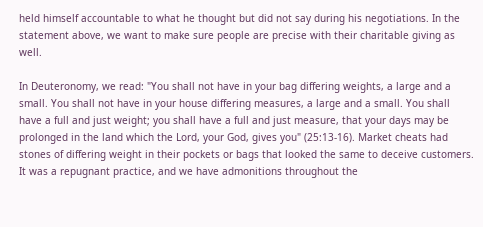held himself accountable to what he thought but did not say during his negotiations. In the statement above, we want to make sure people are precise with their charitable giving as well.

In Deuteronomy, we read: "You shall not have in your bag differing weights, a large and a small. You shall not have in your house differing measures, a large and a small. You shall have a full and just weight; you shall have a full and just measure, that your days may be prolonged in the land which the Lord, your God, gives you" (25:13-16). Market cheats had stones of differing weight in their pockets or bags that looked the same to deceive customers. It was a repugnant practice, and we have admonitions throughout the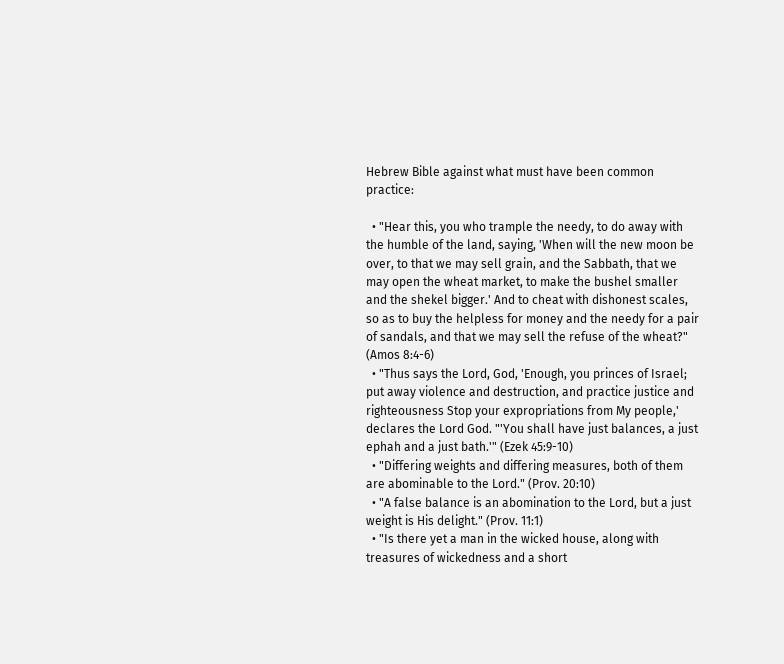Hebrew Bible against what must have been common practice:

  • "Hear this, you who trample the needy, to do away with the humble of the land, saying, 'When will the new moon be over, to that we may sell grain, and the Sabbath, that we may open the wheat market, to make the bushel smaller and the shekel bigger.' And to cheat with dishonest scales, so as to buy the helpless for money and the needy for a pair of sandals, and that we may sell the refuse of the wheat?" (Amos 8:4-6)
  • "Thus says the Lord, God, 'Enough, you princes of Israel; put away violence and destruction, and practice justice and righteousness Stop your expropriations from My people,' declares the Lord God. "'You shall have just balances, a just ephah and a just bath.'" (Ezek 45:9-10)
  • "Differing weights and differing measures, both of them are abominable to the Lord." (Prov. 20:10)
  • "A false balance is an abomination to the Lord, but a just weight is His delight." (Prov. 11:1)
  • "Is there yet a man in the wicked house, along with treasures of wickedness and a short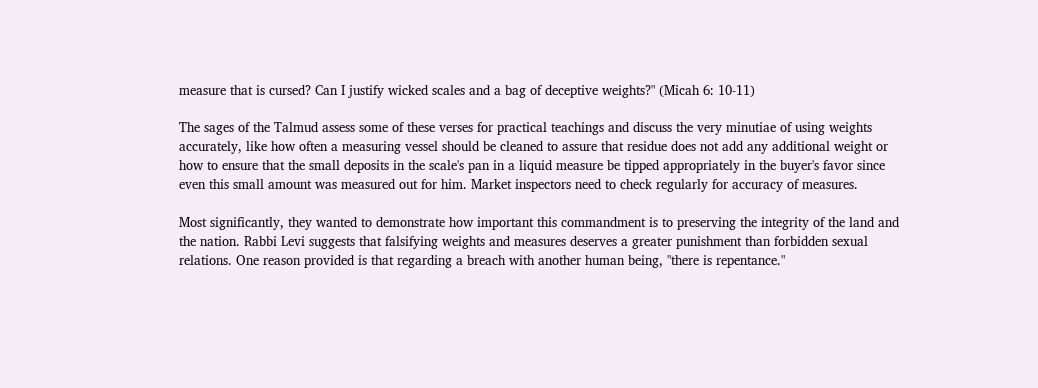measure that is cursed? Can I justify wicked scales and a bag of deceptive weights?" (Micah 6: 10-11)

The sages of the Talmud assess some of these verses for practical teachings and discuss the very minutiae of using weights accurately, like how often a measuring vessel should be cleaned to assure that residue does not add any additional weight or how to ensure that the small deposits in the scale's pan in a liquid measure be tipped appropriately in the buyer's favor since even this small amount was measured out for him. Market inspectors need to check regularly for accuracy of measures.

Most significantly, they wanted to demonstrate how important this commandment is to preserving the integrity of the land and the nation. Rabbi Levi suggests that falsifying weights and measures deserves a greater punishment than forbidden sexual relations. One reason provided is that regarding a breach with another human being, "there is repentance."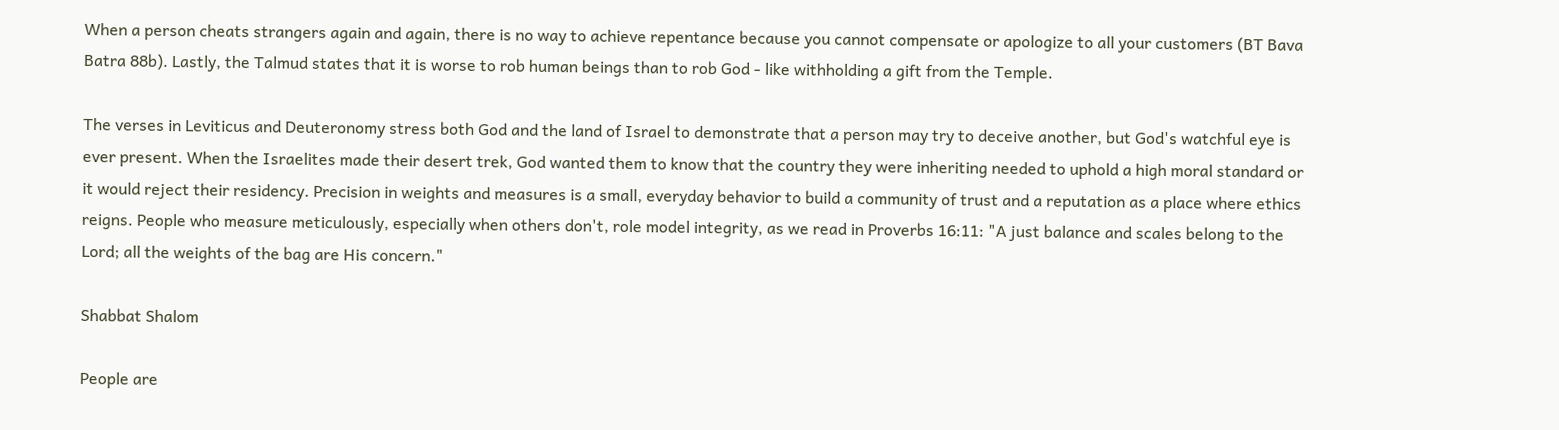When a person cheats strangers again and again, there is no way to achieve repentance because you cannot compensate or apologize to all your customers (BT Bava Batra 88b). Lastly, the Talmud states that it is worse to rob human beings than to rob God - like withholding a gift from the Temple.

The verses in Leviticus and Deuteronomy stress both God and the land of Israel to demonstrate that a person may try to deceive another, but God's watchful eye is ever present. When the Israelites made their desert trek, God wanted them to know that the country they were inheriting needed to uphold a high moral standard or it would reject their residency. Precision in weights and measures is a small, everyday behavior to build a community of trust and a reputation as a place where ethics reigns. People who measure meticulously, especially when others don't, role model integrity, as we read in Proverbs 16:11: "A just balance and scales belong to the Lord; all the weights of the bag are His concern."

Shabbat Shalom

People are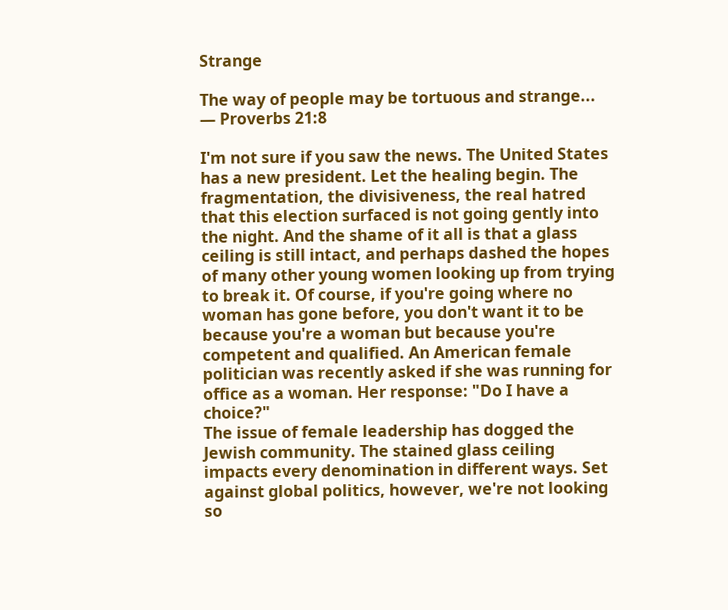Strange

The way of people may be tortuous and strange...
— Proverbs 21:8

I'm not sure if you saw the news. The United States has a new president. Let the healing begin. The fragmentation, the divisiveness, the real hatred that this election surfaced is not going gently into the night. And the shame of it all is that a glass ceiling is still intact, and perhaps dashed the hopes of many other young women looking up from trying to break it. Of course, if you're going where no woman has gone before, you don't want it to be because you're a woman but because you're competent and qualified. An American female politician was recently asked if she was running for office as a woman. Her response: "Do I have a choice?"
The issue of female leadership has dogged the Jewish community. The stained glass ceiling impacts every denomination in different ways. Set against global politics, however, we're not looking so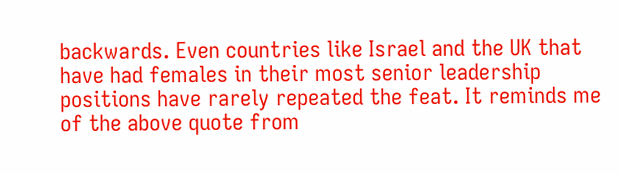backwards. Even countries like Israel and the UK that have had females in their most senior leadership positions have rarely repeated the feat. It reminds me of the above quote from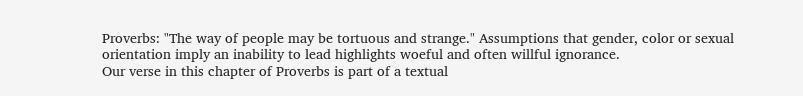Proverbs: "The way of people may be tortuous and strange." Assumptions that gender, color or sexual orientation imply an inability to lead highlights woeful and often willful ignorance.
Our verse in this chapter of Proverbs is part of a textual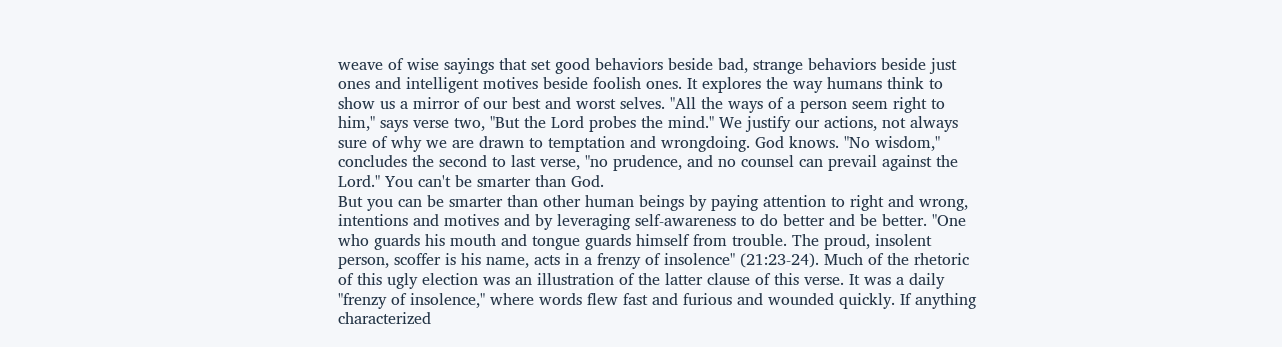weave of wise sayings that set good behaviors beside bad, strange behaviors beside just ones and intelligent motives beside foolish ones. It explores the way humans think to show us a mirror of our best and worst selves. "All the ways of a person seem right to him," says verse two, "But the Lord probes the mind." We justify our actions, not always sure of why we are drawn to temptation and wrongdoing. God knows. "No wisdom," concludes the second to last verse, "no prudence, and no counsel can prevail against the Lord." You can't be smarter than God.
But you can be smarter than other human beings by paying attention to right and wrong, intentions and motives and by leveraging self-awareness to do better and be better. "One who guards his mouth and tongue guards himself from trouble. The proud, insolent person, scoffer is his name, acts in a frenzy of insolence" (21:23-24). Much of the rhetoric of this ugly election was an illustration of the latter clause of this verse. It was a daily "frenzy of insolence," where words flew fast and furious and wounded quickly. If anything characterized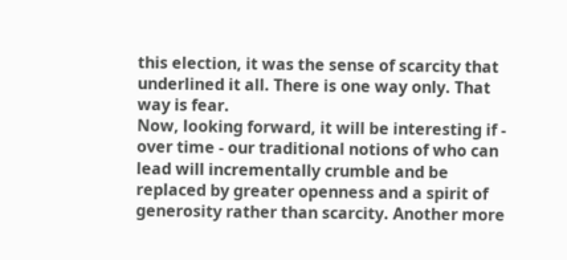this election, it was the sense of scarcity that underlined it all. There is one way only. That way is fear.
Now, looking forward, it will be interesting if - over time - our traditional notions of who can lead will incrementally crumble and be replaced by greater openness and a spirit of generosity rather than scarcity. Another more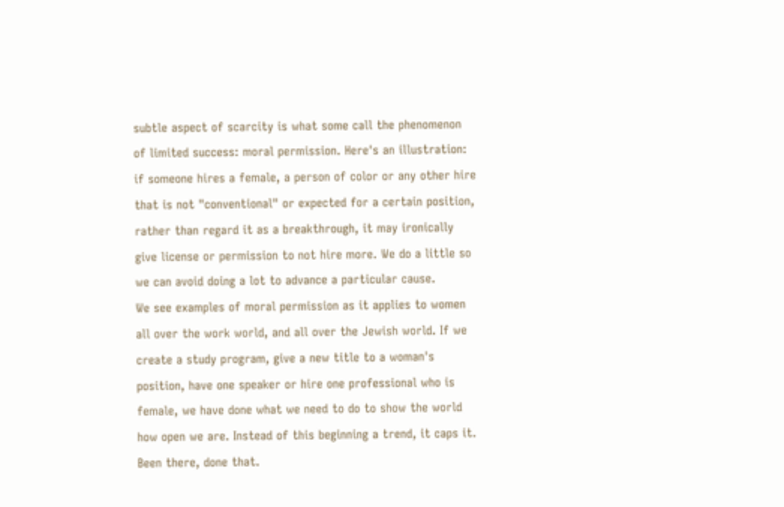subtle aspect of scarcity is what some call the phenomenon of limited success: moral permission. Here's an illustration: if someone hires a female, a person of color or any other hire that is not "conventional" or expected for a certain position, rather than regard it as a breakthrough, it may ironically give license or permission to not hire more. We do a little so we can avoid doing a lot to advance a particular cause.
We see examples of moral permission as it applies to women all over the work world, and all over the Jewish world. If we create a study program, give a new title to a woman's position, have one speaker or hire one professional who is female, we have done what we need to do to show the world how open we are. Instead of this beginning a trend, it caps it. Been there, done that.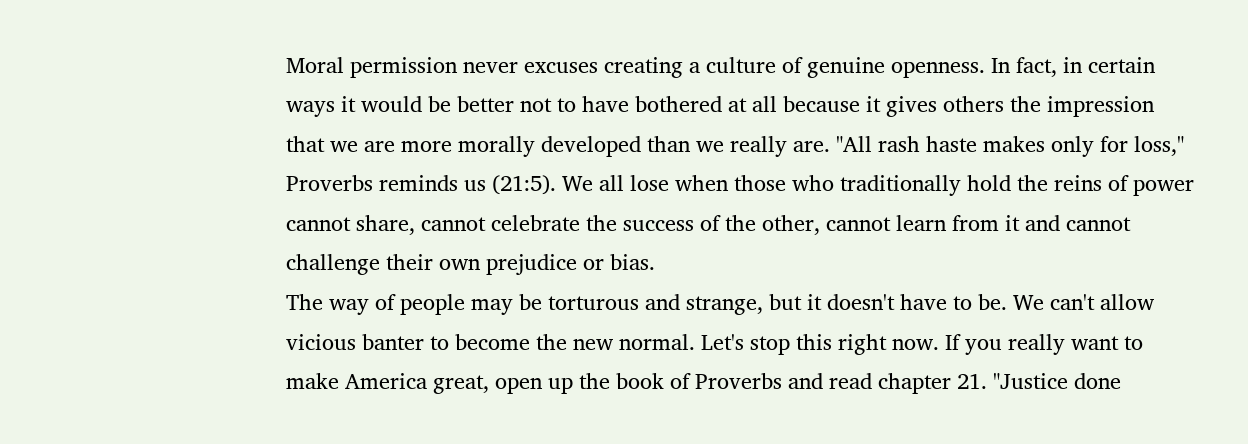Moral permission never excuses creating a culture of genuine openness. In fact, in certain ways it would be better not to have bothered at all because it gives others the impression that we are more morally developed than we really are. "All rash haste makes only for loss," Proverbs reminds us (21:5). We all lose when those who traditionally hold the reins of power cannot share, cannot celebrate the success of the other, cannot learn from it and cannot challenge their own prejudice or bias.
The way of people may be torturous and strange, but it doesn't have to be. We can't allow vicious banter to become the new normal. Let's stop this right now. If you really want to make America great, open up the book of Proverbs and read chapter 21. "Justice done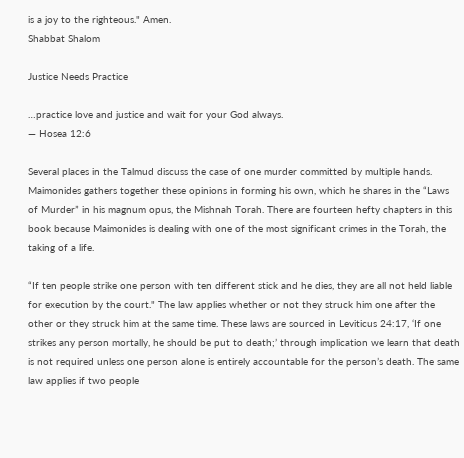is a joy to the righteous." Amen.
Shabbat Shalom

Justice Needs Practice

…practice love and justice and wait for your God always.
— Hosea 12:6

Several places in the Talmud discuss the case of one murder committed by multiple hands. Maimonides gathers together these opinions in forming his own, which he shares in the “Laws of Murder” in his magnum opus, the Mishnah Torah. There are fourteen hefty chapters in this book because Maimonides is dealing with one of the most significant crimes in the Torah, the taking of a life.

“If ten people strike one person with ten different stick and he dies, they are all not held liable for execution by the court." The law applies whether or not they struck him one after the other or they struck him at the same time. These laws are sourced in Leviticus 24:17, ‘If one strikes any person mortally, he should be put to death;’ through implication we learn that death is not required unless one person alone is entirely accountable for the person’s death. The same law applies if two people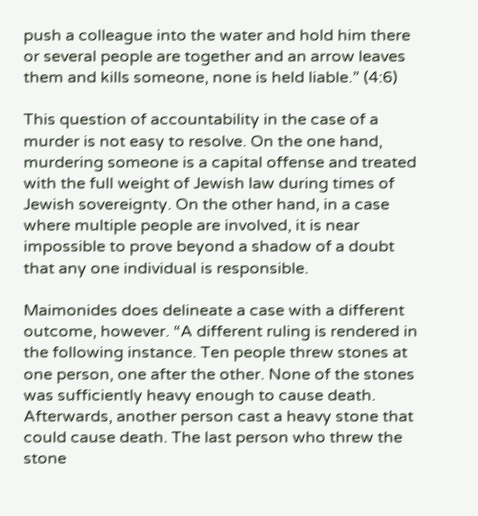push a colleague into the water and hold him there or several people are together and an arrow leaves them and kills someone, none is held liable.” (4:6)

This question of accountability in the case of a murder is not easy to resolve. On the one hand, murdering someone is a capital offense and treated with the full weight of Jewish law during times of Jewish sovereignty. On the other hand, in a case where multiple people are involved, it is near impossible to prove beyond a shadow of a doubt that any one individual is responsible.

Maimonides does delineate a case with a different outcome, however. “A different ruling is rendered in the following instance. Ten people threw stones at one person, one after the other. None of the stones was sufficiently heavy enough to cause death. Afterwards, another person cast a heavy stone that could cause death. The last person who threw the stone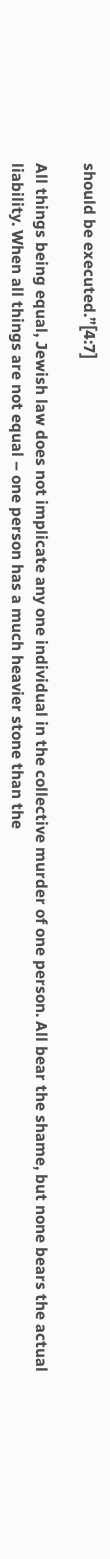should be executed.”[4:7]

All things being equal, Jewish law does not implicate any one individual in the collective murder of one person. All bear the shame, but none bears the actual liability. When all things are not equal – one person has a much heavier stone than the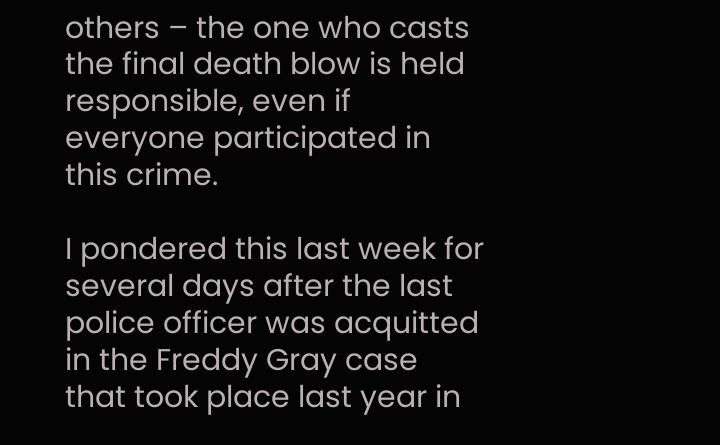others – the one who casts the final death blow is held responsible, even if everyone participated in this crime.

I pondered this last week for several days after the last police officer was acquitted in the Freddy Gray case that took place last year in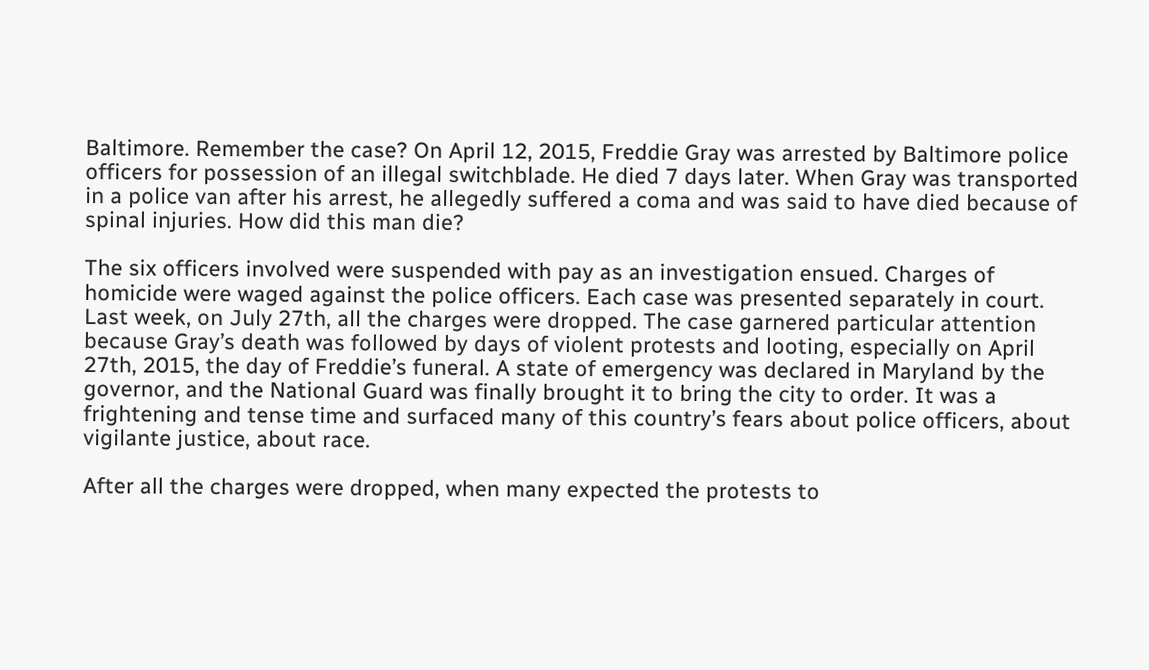Baltimore. Remember the case? On April 12, 2015, Freddie Gray was arrested by Baltimore police officers for possession of an illegal switchblade. He died 7 days later. When Gray was transported in a police van after his arrest, he allegedly suffered a coma and was said to have died because of spinal injuries. How did this man die?

The six officers involved were suspended with pay as an investigation ensued. Charges of homicide were waged against the police officers. Each case was presented separately in court. Last week, on July 27th, all the charges were dropped. The case garnered particular attention because Gray’s death was followed by days of violent protests and looting, especially on April 27th, 2015, the day of Freddie’s funeral. A state of emergency was declared in Maryland by the governor, and the National Guard was finally brought it to bring the city to order. It was a frightening and tense time and surfaced many of this country’s fears about police officers, about vigilante justice, about race.

After all the charges were dropped, when many expected the protests to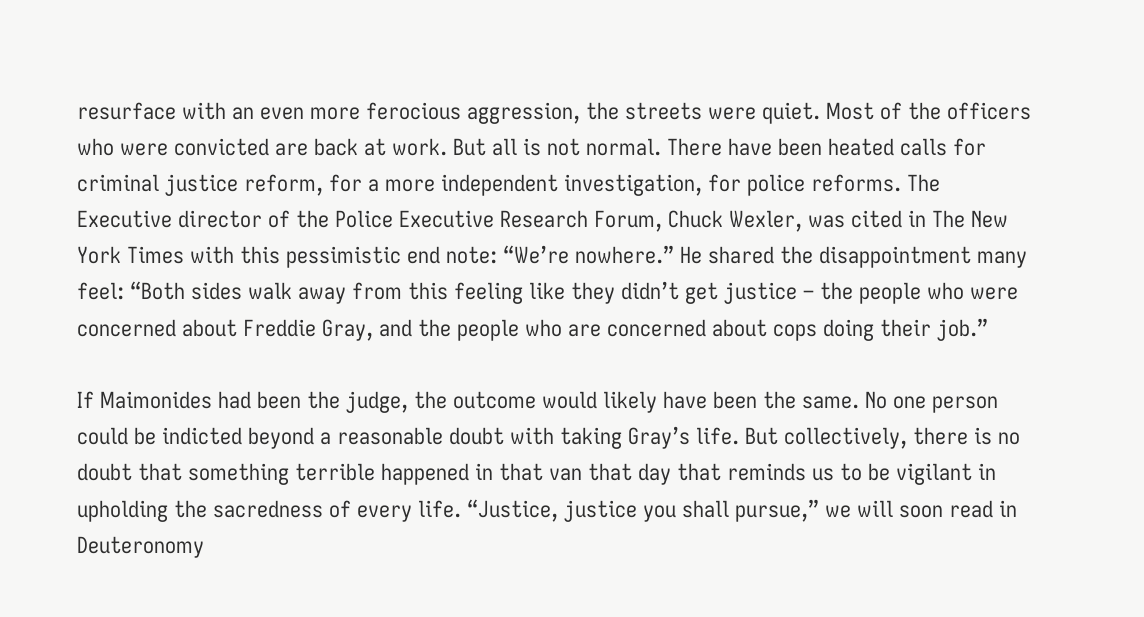resurface with an even more ferocious aggression, the streets were quiet. Most of the officers who were convicted are back at work. But all is not normal. There have been heated calls for criminal justice reform, for a more independent investigation, for police reforms. The Executive director of the Police Executive Research Forum, Chuck Wexler, was cited in The New York Times with this pessimistic end note: “We’re nowhere.” He shared the disappointment many feel: “Both sides walk away from this feeling like they didn’t get justice – the people who were concerned about Freddie Gray, and the people who are concerned about cops doing their job.”

If Maimonides had been the judge, the outcome would likely have been the same. No one person could be indicted beyond a reasonable doubt with taking Gray’s life. But collectively, there is no doubt that something terrible happened in that van that day that reminds us to be vigilant in upholding the sacredness of every life. “Justice, justice you shall pursue,” we will soon read in Deuteronomy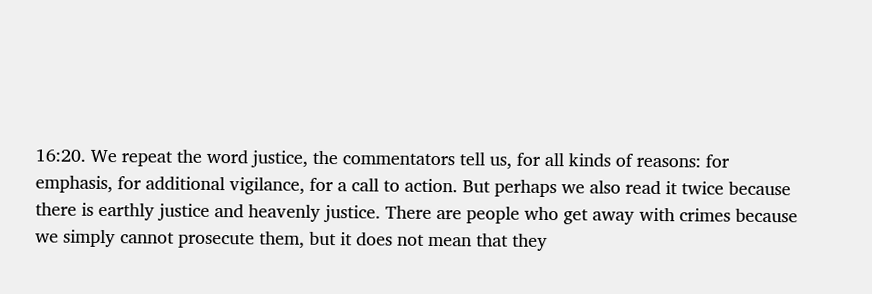16:20. We repeat the word justice, the commentators tell us, for all kinds of reasons: for emphasis, for additional vigilance, for a call to action. But perhaps we also read it twice because there is earthly justice and heavenly justice. There are people who get away with crimes because we simply cannot prosecute them, but it does not mean that they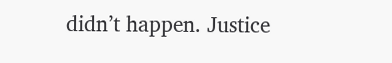didn’t happen. Justice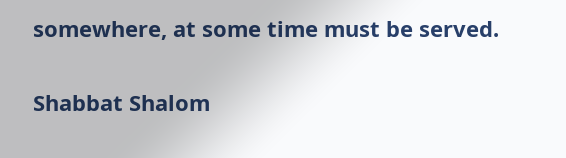somewhere, at some time must be served.

Shabbat Shalom